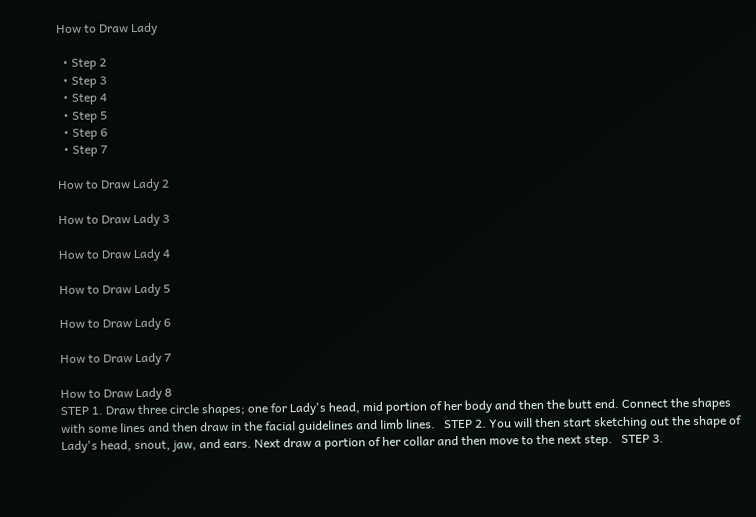How to Draw Lady

  • Step 2
  • Step 3
  • Step 4
  • Step 5
  • Step 6
  • Step 7

How to Draw Lady 2

How to Draw Lady 3

How to Draw Lady 4

How to Draw Lady 5

How to Draw Lady 6

How to Draw Lady 7

How to Draw Lady 8
STEP 1. Draw three circle shapes; one for Lady's head, mid portion of her body and then the butt end. Connect the shapes with some lines and then draw in the facial guidelines and limb lines.   STEP 2. You will then start sketching out the shape of Lady's head, snout, jaw, and ears. Next draw a portion of her collar and then move to the next step.   STEP 3.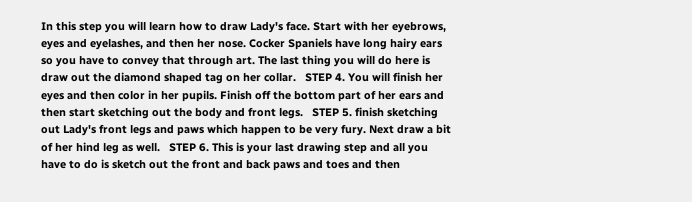In this step you will learn how to draw Lady's face. Start with her eyebrows, eyes and eyelashes, and then her nose. Cocker Spaniels have long hairy ears so you have to convey that through art. The last thing you will do here is draw out the diamond shaped tag on her collar.   STEP 4. You will finish her eyes and then color in her pupils. Finish off the bottom part of her ears and then start sketching out the body and front legs.   STEP 5. finish sketching out Lady's front legs and paws which happen to be very fury. Next draw a bit of her hind leg as well.   STEP 6. This is your last drawing step and all you have to do is sketch out the front and back paws and toes and then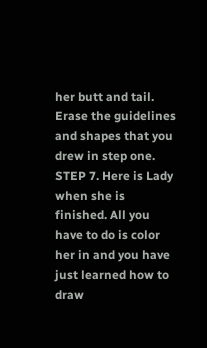her butt and tail. Erase the guidelines and shapes that you drew in step one.   STEP 7. Here is Lady when she is finished. All you have to do is color her in and you have just learned how to draw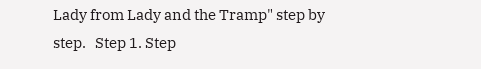Lady from Lady and the Tramp" step by step.   Step 1. Step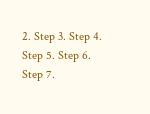2. Step 3. Step 4. Step 5. Step 6. Step 7.